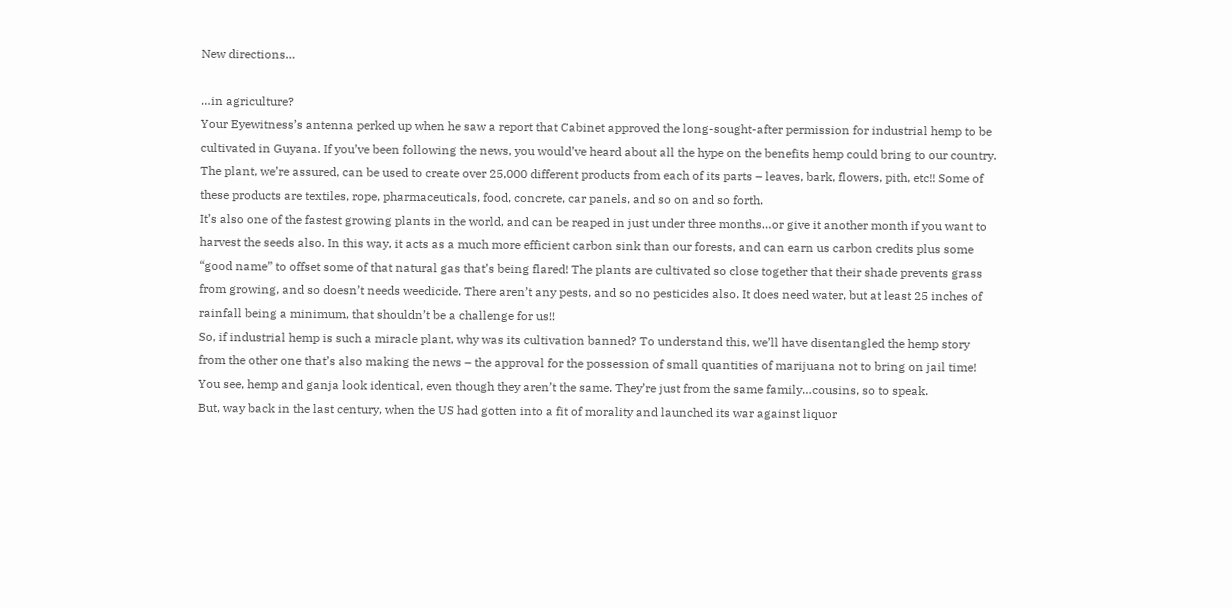New directions…

…in agriculture?
Your Eyewitness’s antenna perked up when he saw a report that Cabinet approved the long-sought-after permission for industrial hemp to be cultivated in Guyana. If you’ve been following the news, you would’ve heard about all the hype on the benefits hemp could bring to our country. The plant, we’re assured, can be used to create over 25,000 different products from each of its parts – leaves, bark, flowers, pith, etc!! Some of these products are textiles, rope, pharmaceuticals, food, concrete, car panels, and so on and so forth.
It’s also one of the fastest growing plants in the world, and can be reaped in just under three months…or give it another month if you want to harvest the seeds also. In this way, it acts as a much more efficient carbon sink than our forests, and can earn us carbon credits plus some “good name” to offset some of that natural gas that’s being flared! The plants are cultivated so close together that their shade prevents grass from growing, and so doesn’t needs weedicide. There aren’t any pests, and so no pesticides also. It does need water, but at least 25 inches of rainfall being a minimum, that shouldn’t be a challenge for us!!
So, if industrial hemp is such a miracle plant, why was its cultivation banned? To understand this, we’ll have disentangled the hemp story from the other one that’s also making the news – the approval for the possession of small quantities of marijuana not to bring on jail time! You see, hemp and ganja look identical, even though they aren’t the same. They’re just from the same family…cousins, so to speak.
But, way back in the last century, when the US had gotten into a fit of morality and launched its war against liquor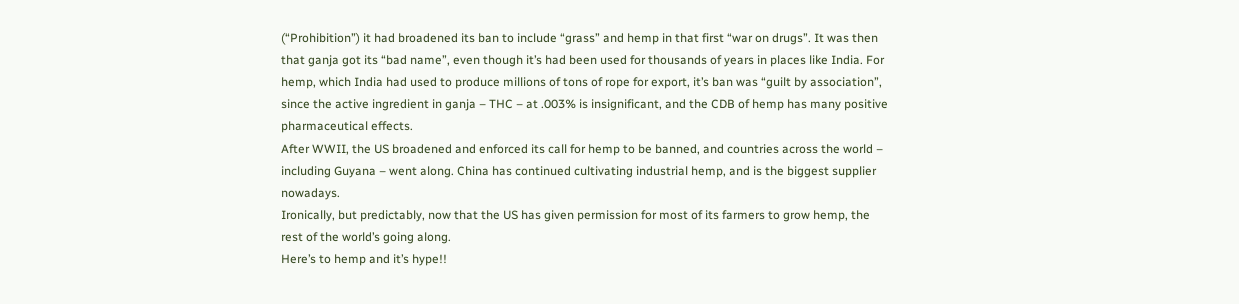(“Prohibition”) it had broadened its ban to include “grass” and hemp in that first “war on drugs”. It was then that ganja got its “bad name”, even though it’s had been used for thousands of years in places like India. For hemp, which India had used to produce millions of tons of rope for export, it’s ban was “guilt by association”, since the active ingredient in ganja – THC – at .003% is insignificant, and the CDB of hemp has many positive pharmaceutical effects.
After WWII, the US broadened and enforced its call for hemp to be banned, and countries across the world – including Guyana – went along. China has continued cultivating industrial hemp, and is the biggest supplier nowadays.
Ironically, but predictably, now that the US has given permission for most of its farmers to grow hemp, the rest of the world’s going along.
Here’s to hemp and it’s hype!!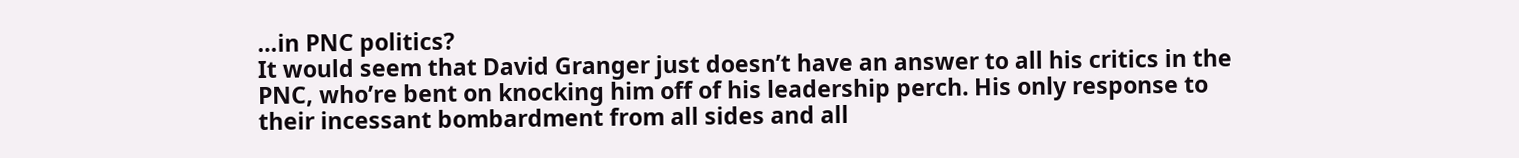…in PNC politics?
It would seem that David Granger just doesn’t have an answer to all his critics in the PNC, who’re bent on knocking him off of his leadership perch. His only response to their incessant bombardment from all sides and all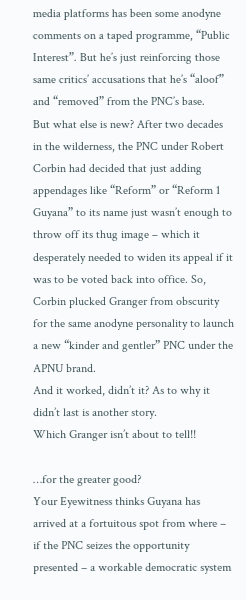media platforms has been some anodyne comments on a taped programme, “Public Interest”. But he’s just reinforcing those same critics’ accusations that he’s “aloof” and “removed” from the PNC’s base.
But what else is new? After two decades in the wilderness, the PNC under Robert Corbin had decided that just adding appendages like “Reform” or “Reform 1 Guyana” to its name just wasn’t enough to throw off its thug image – which it desperately needed to widen its appeal if it was to be voted back into office. So, Corbin plucked Granger from obscurity for the same anodyne personality to launch a new “kinder and gentler” PNC under the APNU brand.
And it worked, didn’t it? As to why it didn’t last is another story.
Which Granger isn’t about to tell!!

…for the greater good?
Your Eyewitness thinks Guyana has arrived at a fortuitous spot from where – if the PNC seizes the opportunity presented – a workable democratic system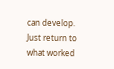can develop.
Just return to what worked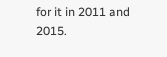for it in 2011 and 2015.